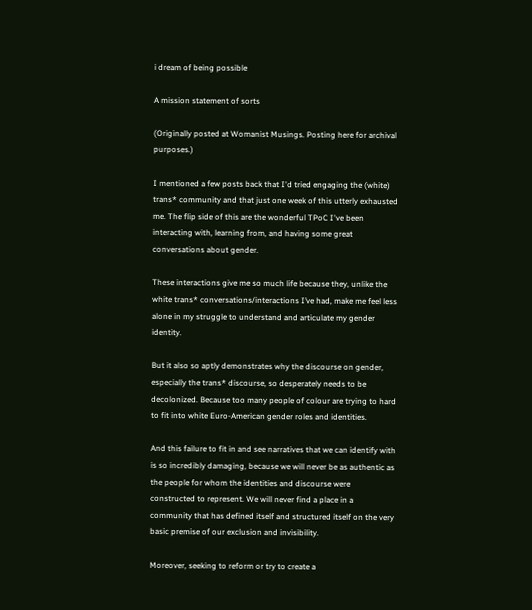i dream of being possible

A mission statement of sorts

(Originally posted at Womanist Musings. Posting here for archival purposes.)

I mentioned a few posts back that I'd tried engaging the (white) trans* community and that just one week of this utterly exhausted me. The flip side of this are the wonderful TPoC I've been interacting with, learning from, and having some great conversations about gender.

These interactions give me so much life because they, unlike the white trans* conversations/interactions I’ve had, make me feel less alone in my struggle to understand and articulate my gender identity.

But it also so aptly demonstrates why the discourse on gender, especially the trans* discourse, so desperately needs to be decolonized. Because too many people of colour are trying to hard to fit into white Euro-American gender roles and identities.

And this failure to fit in and see narratives that we can identify with is so incredibly damaging, because we will never be as authentic as the people for whom the identities and discourse were constructed to represent. We will never find a place in a community that has defined itself and structured itself on the very basic premise of our exclusion and invisibility.

Moreover, seeking to reform or try to create a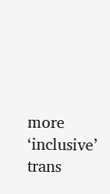more ‘inclusive’ trans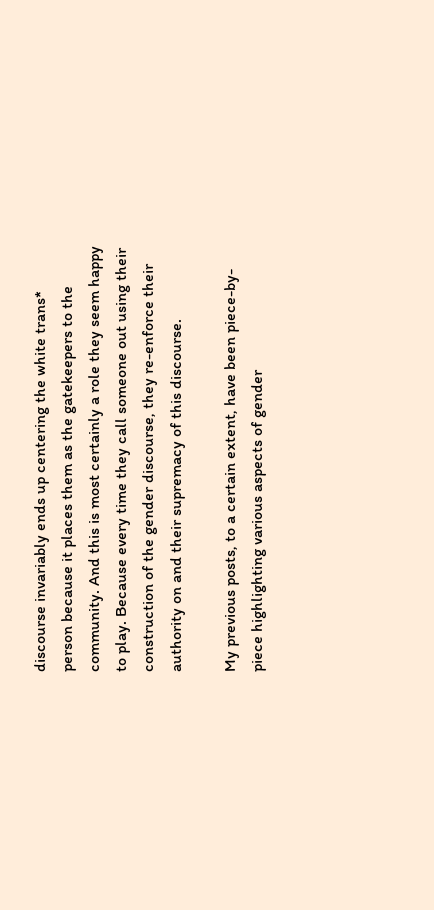discourse invariably ends up centering the white trans* person because it places them as the gatekeepers to the community. And this is most certainly a role they seem happy to play. Because every time they call someone out using their construction of the gender discourse, they re-enforce their authority on and their supremacy of this discourse.

My previous posts, to a certain extent, have been piece-by-piece highlighting various aspects of gender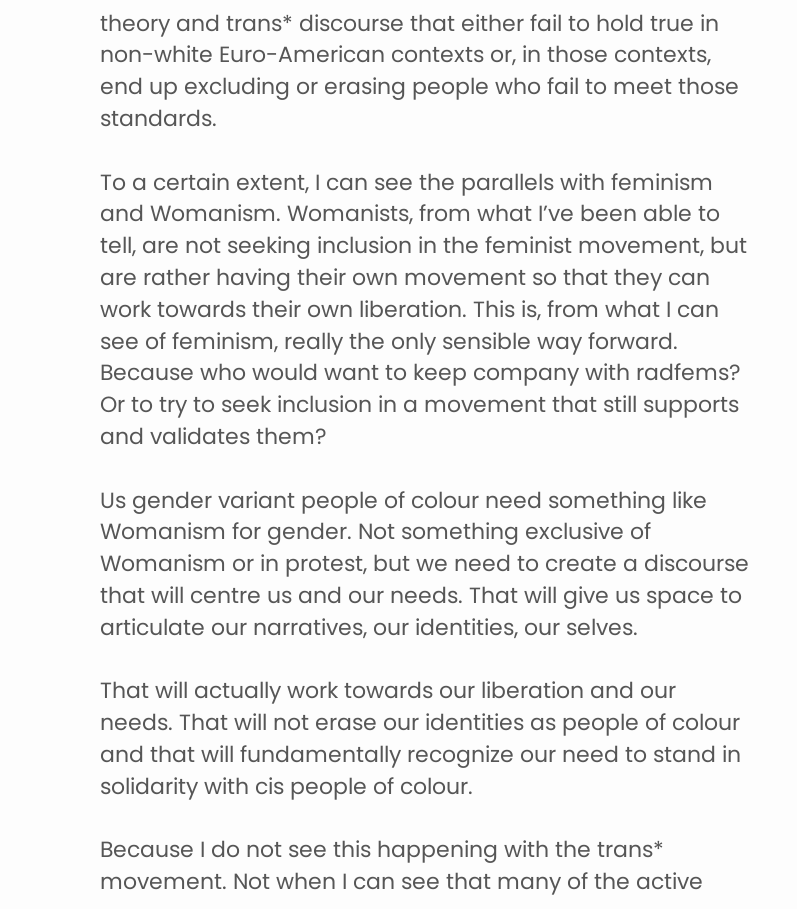theory and trans* discourse that either fail to hold true in non-white Euro-American contexts or, in those contexts, end up excluding or erasing people who fail to meet those standards.

To a certain extent, I can see the parallels with feminism and Womanism. Womanists, from what I’ve been able to tell, are not seeking inclusion in the feminist movement, but are rather having their own movement so that they can work towards their own liberation. This is, from what I can see of feminism, really the only sensible way forward. Because who would want to keep company with radfems? Or to try to seek inclusion in a movement that still supports and validates them?

Us gender variant people of colour need something like Womanism for gender. Not something exclusive of Womanism or in protest, but we need to create a discourse that will centre us and our needs. That will give us space to articulate our narratives, our identities, our selves.

That will actually work towards our liberation and our needs. That will not erase our identities as people of colour and that will fundamentally recognize our need to stand in solidarity with cis people of colour.

Because I do not see this happening with the trans* movement. Not when I can see that many of the active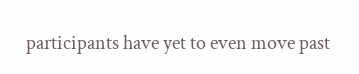participants have yet to even move past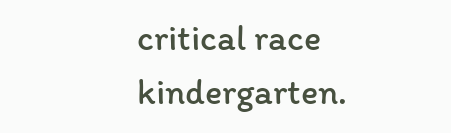critical race kindergarten.